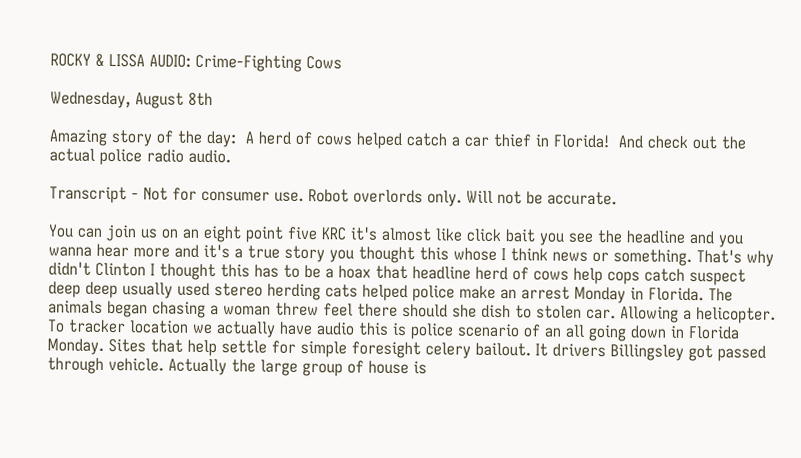ROCKY & LISSA AUDIO: Crime-Fighting Cows

Wednesday, August 8th

Amazing story of the day:  A herd of cows helped catch a car thief in Florida!  And check out the actual police radio audio.

Transcript - Not for consumer use. Robot overlords only. Will not be accurate.

You can join us on an eight point five KRC it's almost like click bait you see the headline and you wanna hear more and it's a true story you thought this whose I think news or something. That's why didn't Clinton I thought this has to be a hoax that headline herd of cows help cops catch suspect deep deep usually used stereo herding cats helped police make an arrest Monday in Florida. The animals began chasing a woman threw feel there should she dish to stolen car. Allowing a helicopter. To tracker location we actually have audio this is police scenario of an all going down in Florida Monday. Sites that help settle for simple foresight celery bailout. It drivers Billingsley got passed through vehicle. Actually the large group of house is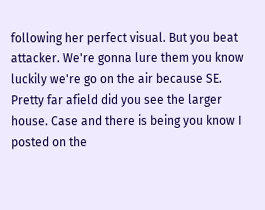following her perfect visual. But you beat attacker. We're gonna lure them you know luckily we're go on the air because SE. Pretty far afield did you see the larger house. Case and there is being you know I posted on the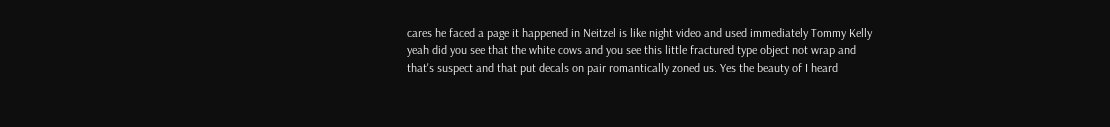cares he faced a page it happened in Neitzel is like night video and used immediately Tommy Kelly yeah did you see that the white cows and you see this little fractured type object not wrap and that's suspect and that put decals on pair romantically zoned us. Yes the beauty of I heard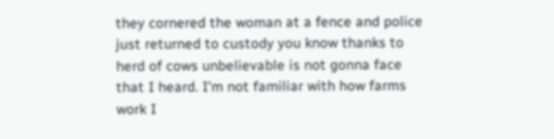they cornered the woman at a fence and police just returned to custody you know thanks to herd of cows unbelievable is not gonna face that I heard. I'm not familiar with how farms work I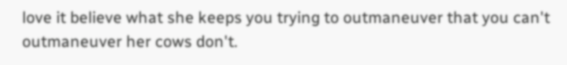love it believe what she keeps you trying to outmaneuver that you can't outmaneuver her cows don't.